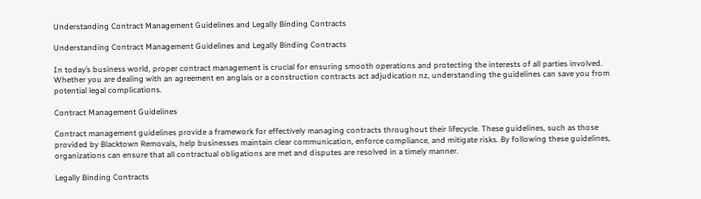Understanding Contract Management Guidelines and Legally Binding Contracts

Understanding Contract Management Guidelines and Legally Binding Contracts

In today’s business world, proper contract management is crucial for ensuring smooth operations and protecting the interests of all parties involved. Whether you are dealing with an agreement en anglais or a construction contracts act adjudication nz, understanding the guidelines can save you from potential legal complications.

Contract Management Guidelines

Contract management guidelines provide a framework for effectively managing contracts throughout their lifecycle. These guidelines, such as those provided by Blacktown Removals, help businesses maintain clear communication, enforce compliance, and mitigate risks. By following these guidelines, organizations can ensure that all contractual obligations are met and disputes are resolved in a timely manner.

Legally Binding Contracts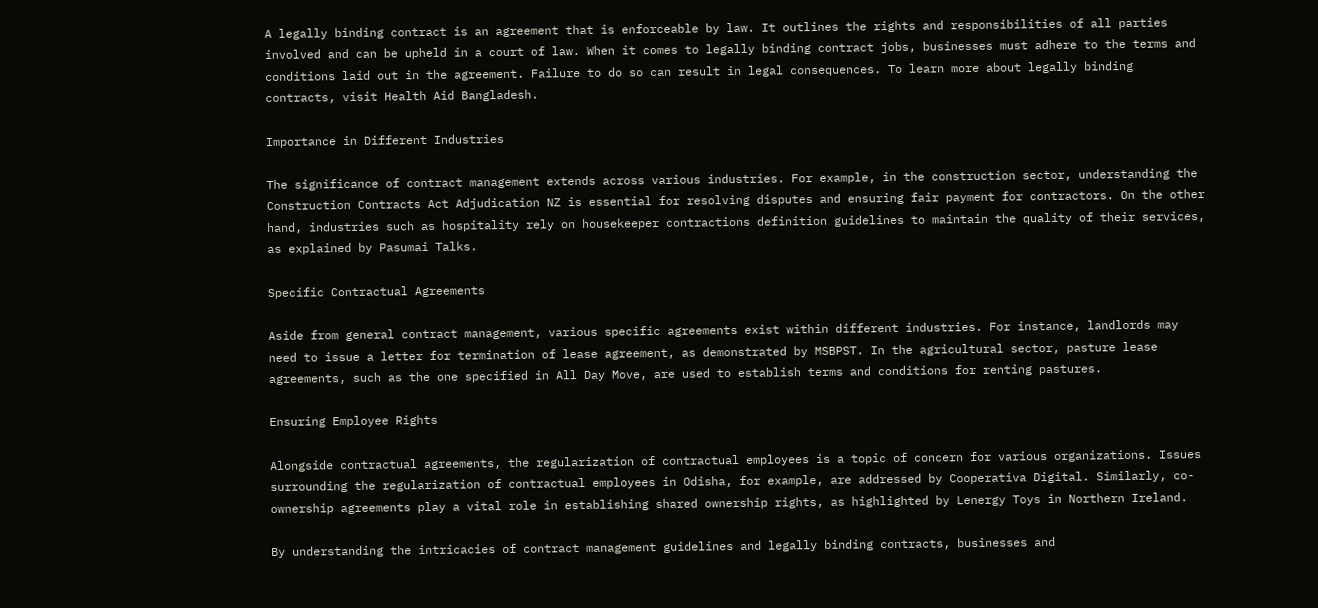A legally binding contract is an agreement that is enforceable by law. It outlines the rights and responsibilities of all parties involved and can be upheld in a court of law. When it comes to legally binding contract jobs, businesses must adhere to the terms and conditions laid out in the agreement. Failure to do so can result in legal consequences. To learn more about legally binding contracts, visit Health Aid Bangladesh.

Importance in Different Industries

The significance of contract management extends across various industries. For example, in the construction sector, understanding the Construction Contracts Act Adjudication NZ is essential for resolving disputes and ensuring fair payment for contractors. On the other hand, industries such as hospitality rely on housekeeper contractions definition guidelines to maintain the quality of their services, as explained by Pasumai Talks.

Specific Contractual Agreements

Aside from general contract management, various specific agreements exist within different industries. For instance, landlords may need to issue a letter for termination of lease agreement, as demonstrated by MSBPST. In the agricultural sector, pasture lease agreements, such as the one specified in All Day Move, are used to establish terms and conditions for renting pastures.

Ensuring Employee Rights

Alongside contractual agreements, the regularization of contractual employees is a topic of concern for various organizations. Issues surrounding the regularization of contractual employees in Odisha, for example, are addressed by Cooperativa Digital. Similarly, co-ownership agreements play a vital role in establishing shared ownership rights, as highlighted by Lenergy Toys in Northern Ireland.

By understanding the intricacies of contract management guidelines and legally binding contracts, businesses and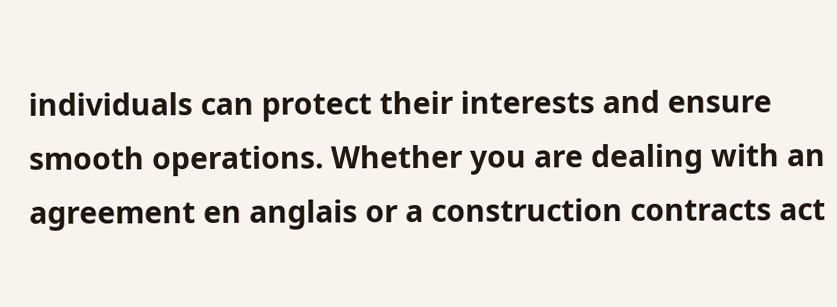individuals can protect their interests and ensure smooth operations. Whether you are dealing with an agreement en anglais or a construction contracts act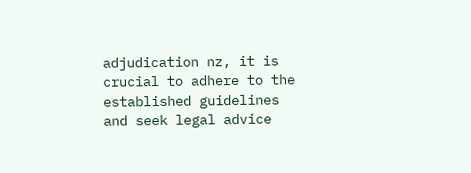adjudication nz, it is crucial to adhere to the established guidelines and seek legal advice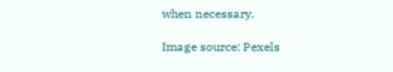when necessary.

Image source: Pexels